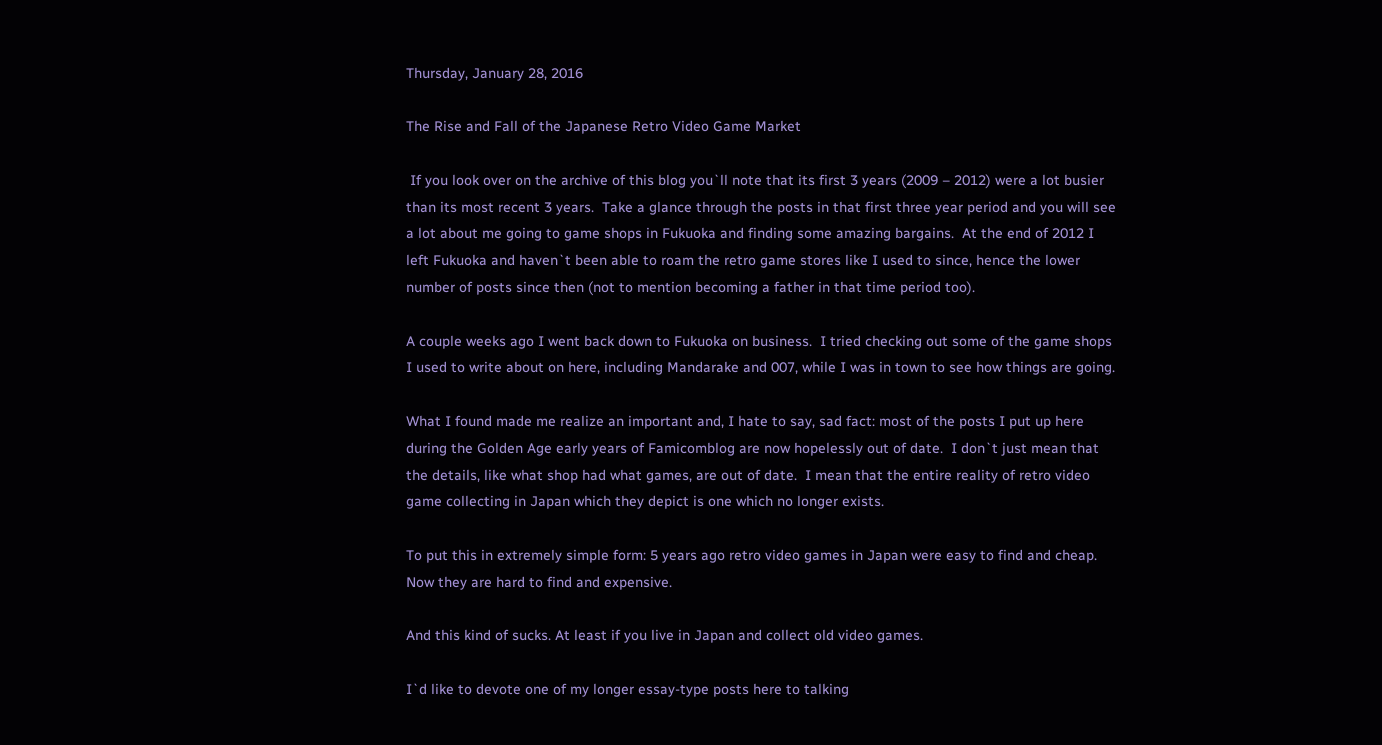Thursday, January 28, 2016

The Rise and Fall of the Japanese Retro Video Game Market

 If you look over on the archive of this blog you`ll note that its first 3 years (2009 – 2012) were a lot busier than its most recent 3 years.  Take a glance through the posts in that first three year period and you will see a lot about me going to game shops in Fukuoka and finding some amazing bargains.  At the end of 2012 I left Fukuoka and haven`t been able to roam the retro game stores like I used to since, hence the lower number of posts since then (not to mention becoming a father in that time period too).

A couple weeks ago I went back down to Fukuoka on business.  I tried checking out some of the game shops I used to write about on here, including Mandarake and 007, while I was in town to see how things are going.

What I found made me realize an important and, I hate to say, sad fact: most of the posts I put up here during the Golden Age early years of Famicomblog are now hopelessly out of date.  I don`t just mean that the details, like what shop had what games, are out of date.  I mean that the entire reality of retro video game collecting in Japan which they depict is one which no longer exists.

To put this in extremely simple form: 5 years ago retro video games in Japan were easy to find and cheap.  Now they are hard to find and expensive.

And this kind of sucks. At least if you live in Japan and collect old video games.

I`d like to devote one of my longer essay-type posts here to talking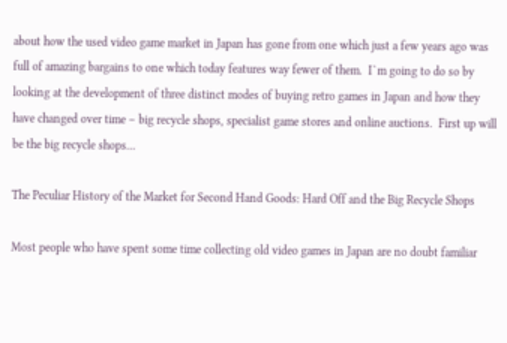about how the used video game market in Japan has gone from one which just a few years ago was full of amazing bargains to one which today features way fewer of them.  I`m going to do so by looking at the development of three distinct modes of buying retro games in Japan and how they have changed over time – big recycle shops, specialist game stores and online auctions.  First up will be the big recycle shops…

The Peculiar History of the Market for Second Hand Goods: Hard Off and the Big Recycle Shops

Most people who have spent some time collecting old video games in Japan are no doubt familiar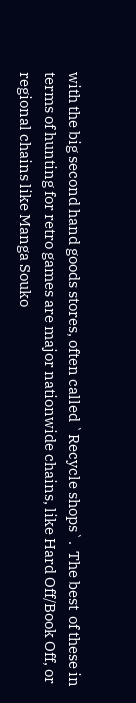with the big second hand goods stores, often called `Recycle shops`.  The best  of these in terms of hunting for retro games are major nationwide chains, like Hard Off/Book Off, or regional chains like Manga Souko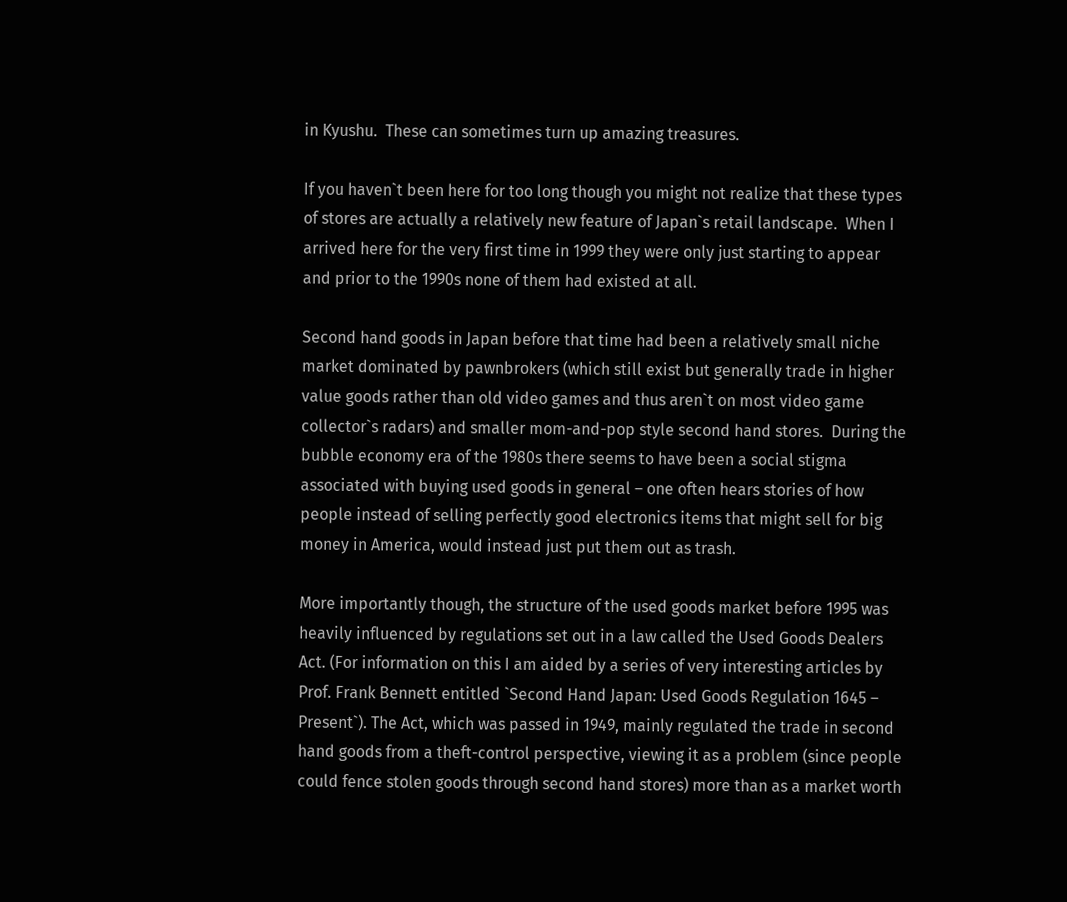in Kyushu.  These can sometimes turn up amazing treasures.

If you haven`t been here for too long though you might not realize that these types of stores are actually a relatively new feature of Japan`s retail landscape.  When I arrived here for the very first time in 1999 they were only just starting to appear and prior to the 1990s none of them had existed at all.

Second hand goods in Japan before that time had been a relatively small niche market dominated by pawnbrokers (which still exist but generally trade in higher value goods rather than old video games and thus aren`t on most video game collector`s radars) and smaller mom-and-pop style second hand stores.  During the bubble economy era of the 1980s there seems to have been a social stigma associated with buying used goods in general – one often hears stories of how people instead of selling perfectly good electronics items that might sell for big money in America, would instead just put them out as trash.

More importantly though, the structure of the used goods market before 1995 was heavily influenced by regulations set out in a law called the Used Goods Dealers Act. (For information on this I am aided by a series of very interesting articles by Prof. Frank Bennett entitled `Second Hand Japan: Used Goods Regulation 1645 – Present`). The Act, which was passed in 1949, mainly regulated the trade in second hand goods from a theft-control perspective, viewing it as a problem (since people could fence stolen goods through second hand stores) more than as a market worth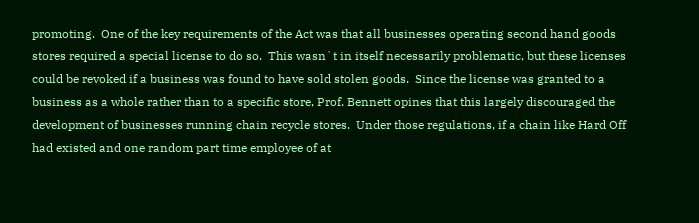promoting.  One of the key requirements of the Act was that all businesses operating second hand goods stores required a special license to do so.  This wasn`t in itself necessarily problematic, but these licenses could be revoked if a business was found to have sold stolen goods.  Since the license was granted to a business as a whole rather than to a specific store, Prof. Bennett opines that this largely discouraged the development of businesses running chain recycle stores.  Under those regulations, if a chain like Hard Off had existed and one random part time employee of at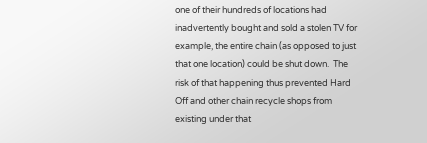one of their hundreds of locations had inadvertently bought and sold a stolen TV for example, the entire chain (as opposed to just that one location) could be shut down.  The risk of that happening thus prevented Hard Off and other chain recycle shops from existing under that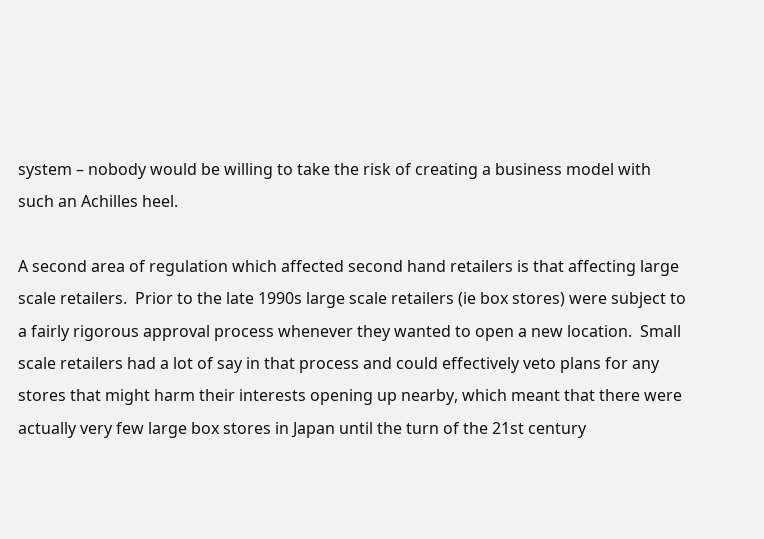system – nobody would be willing to take the risk of creating a business model with such an Achilles heel.

A second area of regulation which affected second hand retailers is that affecting large scale retailers.  Prior to the late 1990s large scale retailers (ie box stores) were subject to a fairly rigorous approval process whenever they wanted to open a new location.  Small scale retailers had a lot of say in that process and could effectively veto plans for any stores that might harm their interests opening up nearby, which meant that there were actually very few large box stores in Japan until the turn of the 21st century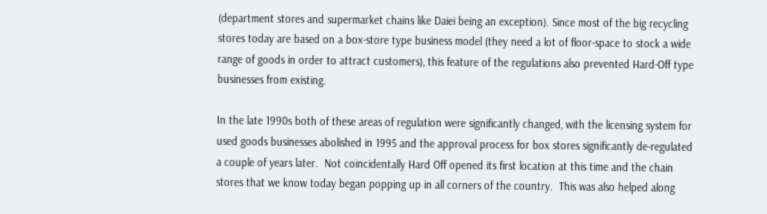(department stores and supermarket chains like Daiei being an exception). Since most of the big recycling stores today are based on a box-store type business model (they need a lot of floor-space to stock a wide range of goods in order to attract customers), this feature of the regulations also prevented Hard-Off type businesses from existing.

In the late 1990s both of these areas of regulation were significantly changed, with the licensing system for used goods businesses abolished in 1995 and the approval process for box stores significantly de-regulated a couple of years later.  Not coincidentally Hard Off opened its first location at this time and the chain stores that we know today began popping up in all corners of the country.  This was also helped along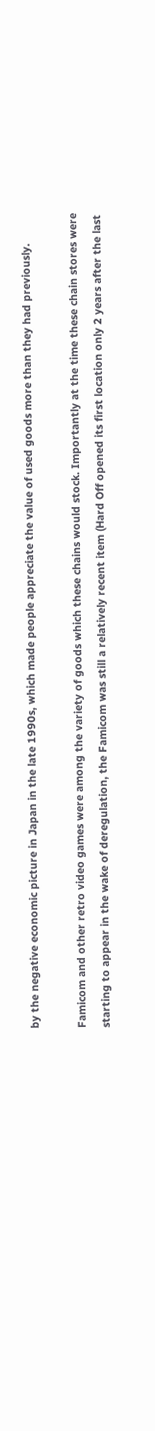by the negative economic picture in Japan in the late 1990s, which made people appreciate the value of used goods more than they had previously.

Famicom and other retro video games were among the variety of goods which these chains would stock. Importantly at the time these chain stores were starting to appear in the wake of deregulation, the Famicom was still a relatively recent item (Hard Off opened its first location only 2 years after the last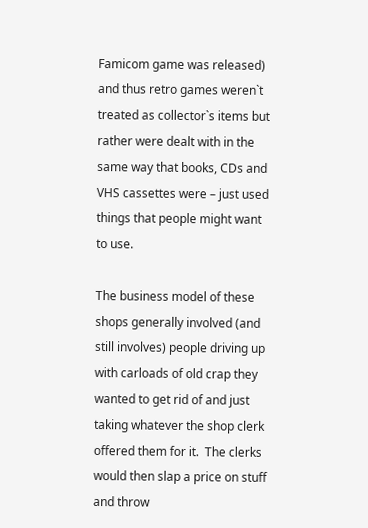Famicom game was released) and thus retro games weren`t treated as collector`s items but rather were dealt with in the same way that books, CDs and VHS cassettes were – just used things that people might want to use.

The business model of these shops generally involved (and still involves) people driving up with carloads of old crap they wanted to get rid of and just taking whatever the shop clerk offered them for it.  The clerks would then slap a price on stuff and throw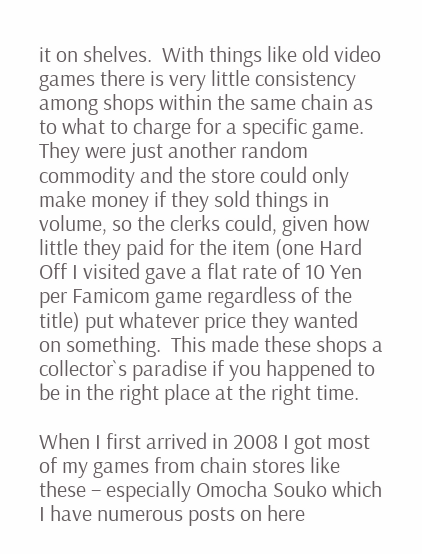it on shelves.  With things like old video games there is very little consistency among shops within the same chain as to what to charge for a specific game. They were just another random commodity and the store could only make money if they sold things in volume, so the clerks could, given how little they paid for the item (one Hard Off I visited gave a flat rate of 10 Yen per Famicom game regardless of the title) put whatever price they wanted on something.  This made these shops a collector`s paradise if you happened to be in the right place at the right time.

When I first arrived in 2008 I got most of my games from chain stores like these – especially Omocha Souko which I have numerous posts on here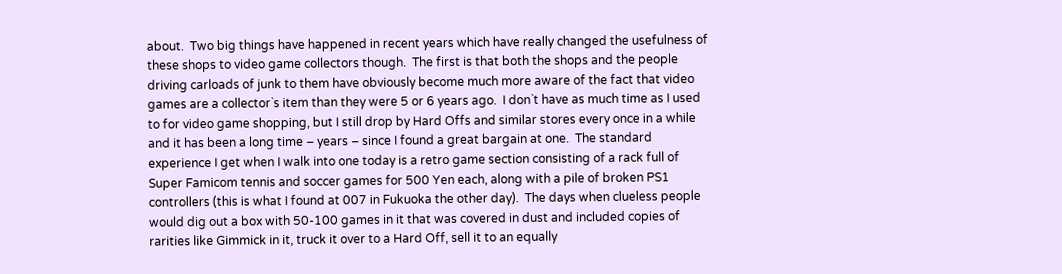about.  Two big things have happened in recent years which have really changed the usefulness of these shops to video game collectors though.  The first is that both the shops and the people driving carloads of junk to them have obviously become much more aware of the fact that video games are a collector`s item than they were 5 or 6 years ago.  I don`t have as much time as I used to for video game shopping, but I still drop by Hard Offs and similar stores every once in a while and it has been a long time – years – since I found a great bargain at one.  The standard experience I get when I walk into one today is a retro game section consisting of a rack full of Super Famicom tennis and soccer games for 500 Yen each, along with a pile of broken PS1 controllers (this is what I found at 007 in Fukuoka the other day).  The days when clueless people would dig out a box with 50-100 games in it that was covered in dust and included copies of rarities like Gimmick in it, truck it over to a Hard Off, sell it to an equally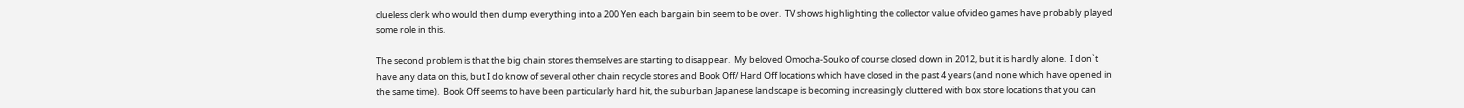clueless clerk who would then dump everything into a 200 Yen each bargain bin seem to be over.  TV shows highlighting the collector value ofvideo games have probably played some role in this.

The second problem is that the big chain stores themselves are starting to disappear.  My beloved Omocha-Souko of course closed down in 2012, but it is hardly alone.  I don`t have any data on this, but I do know of several other chain recycle stores and Book Off/ Hard Off locations which have closed in the past 4 years (and none which have opened in the same time).  Book Off seems to have been particularly hard hit, the suburban Japanese landscape is becoming increasingly cluttered with box store locations that you can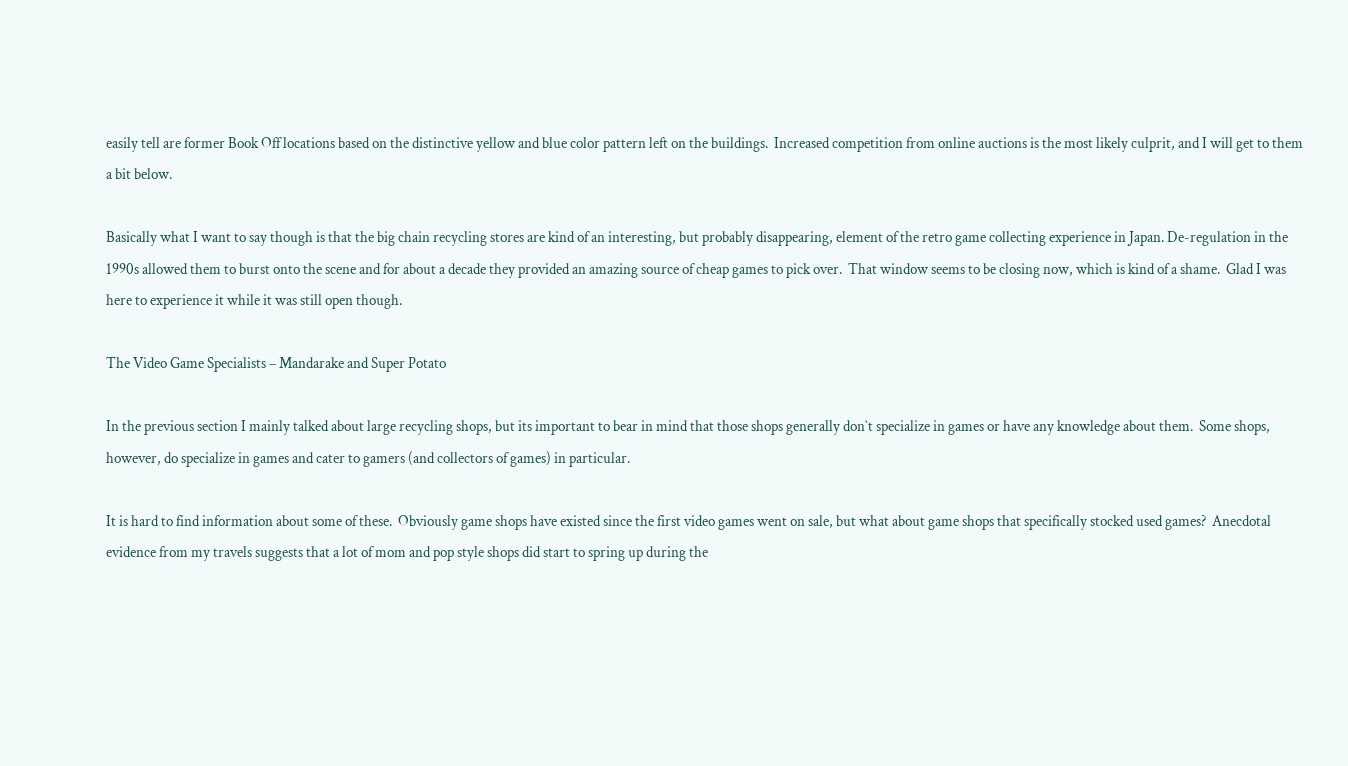easily tell are former Book Off locations based on the distinctive yellow and blue color pattern left on the buildings.  Increased competition from online auctions is the most likely culprit, and I will get to them a bit below.

Basically what I want to say though is that the big chain recycling stores are kind of an interesting, but probably disappearing, element of the retro game collecting experience in Japan. De-regulation in the 1990s allowed them to burst onto the scene and for about a decade they provided an amazing source of cheap games to pick over.  That window seems to be closing now, which is kind of a shame.  Glad I was here to experience it while it was still open though.

The Video Game Specialists – Mandarake and Super Potato

In the previous section I mainly talked about large recycling shops, but its important to bear in mind that those shops generally don`t specialize in games or have any knowledge about them.  Some shops, however, do specialize in games and cater to gamers (and collectors of games) in particular.

It is hard to find information about some of these.  Obviously game shops have existed since the first video games went on sale, but what about game shops that specifically stocked used games?  Anecdotal evidence from my travels suggests that a lot of mom and pop style shops did start to spring up during the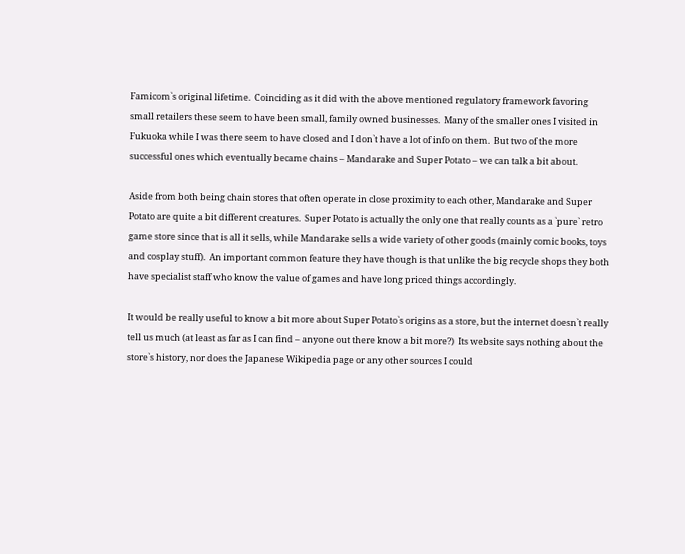Famicom`s original lifetime.  Coinciding as it did with the above mentioned regulatory framework favoring small retailers these seem to have been small, family owned businesses.  Many of the smaller ones I visited in Fukuoka while I was there seem to have closed and I don`t have a lot of info on them.  But two of the more successful ones which eventually became chains – Mandarake and Super Potato – we can talk a bit about.

Aside from both being chain stores that often operate in close proximity to each other, Mandarake and Super Potato are quite a bit different creatures.  Super Potato is actually the only one that really counts as a `pure` retro game store since that is all it sells, while Mandarake sells a wide variety of other goods (mainly comic books, toys and cosplay stuff).  An important common feature they have though is that unlike the big recycle shops they both have specialist staff who know the value of games and have long priced things accordingly.

It would be really useful to know a bit more about Super Potato`s origins as a store, but the internet doesn`t really tell us much (at least as far as I can find – anyone out there know a bit more?)  Its website says nothing about the store`s history, nor does the Japanese Wikipedia page or any other sources I could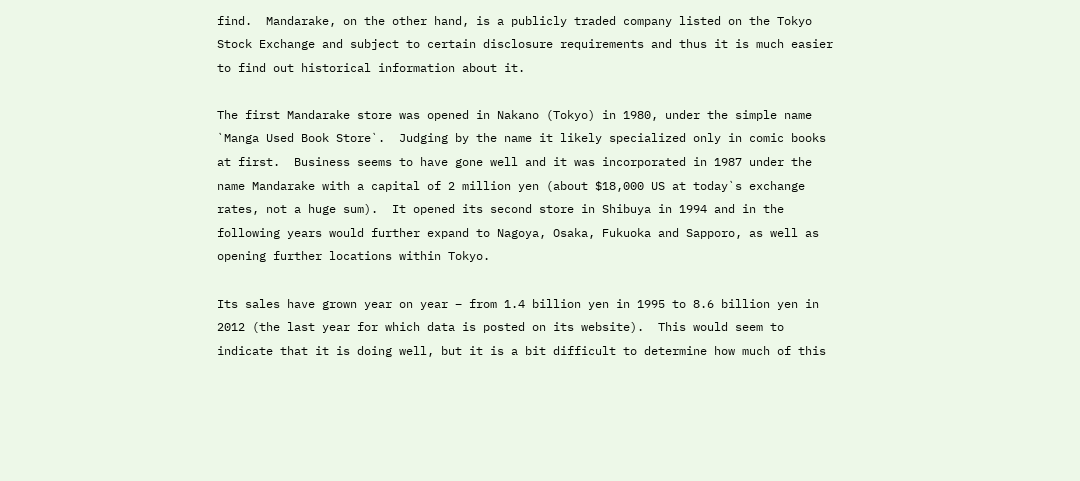find.  Mandarake, on the other hand, is a publicly traded company listed on the Tokyo Stock Exchange and subject to certain disclosure requirements and thus it is much easier to find out historical information about it.

The first Mandarake store was opened in Nakano (Tokyo) in 1980, under the simple name `Manga Used Book Store`.  Judging by the name it likely specialized only in comic books at first.  Business seems to have gone well and it was incorporated in 1987 under the name Mandarake with a capital of 2 million yen (about $18,000 US at today`s exchange rates, not a huge sum).  It opened its second store in Shibuya in 1994 and in the following years would further expand to Nagoya, Osaka, Fukuoka and Sapporo, as well as opening further locations within Tokyo.

Its sales have grown year on year – from 1.4 billion yen in 1995 to 8.6 billion yen in 2012 (the last year for which data is posted on its website).  This would seem to indicate that it is doing well, but it is a bit difficult to determine how much of this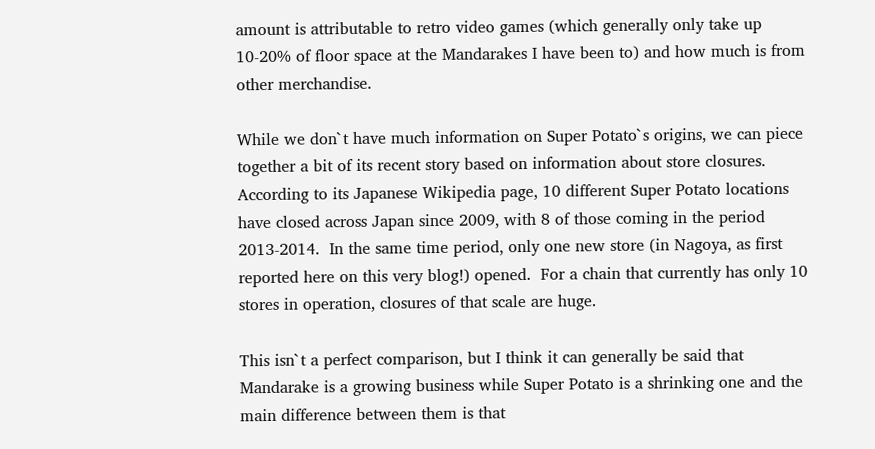amount is attributable to retro video games (which generally only take up 10-20% of floor space at the Mandarakes I have been to) and how much is from other merchandise.

While we don`t have much information on Super Potato`s origins, we can piece together a bit of its recent story based on information about store closures.  According to its Japanese Wikipedia page, 10 different Super Potato locations have closed across Japan since 2009, with 8 of those coming in the period 2013-2014.  In the same time period, only one new store (in Nagoya, as first reported here on this very blog!) opened.  For a chain that currently has only 10 stores in operation, closures of that scale are huge.

This isn`t a perfect comparison, but I think it can generally be said that Mandarake is a growing business while Super Potato is a shrinking one and the main difference between them is that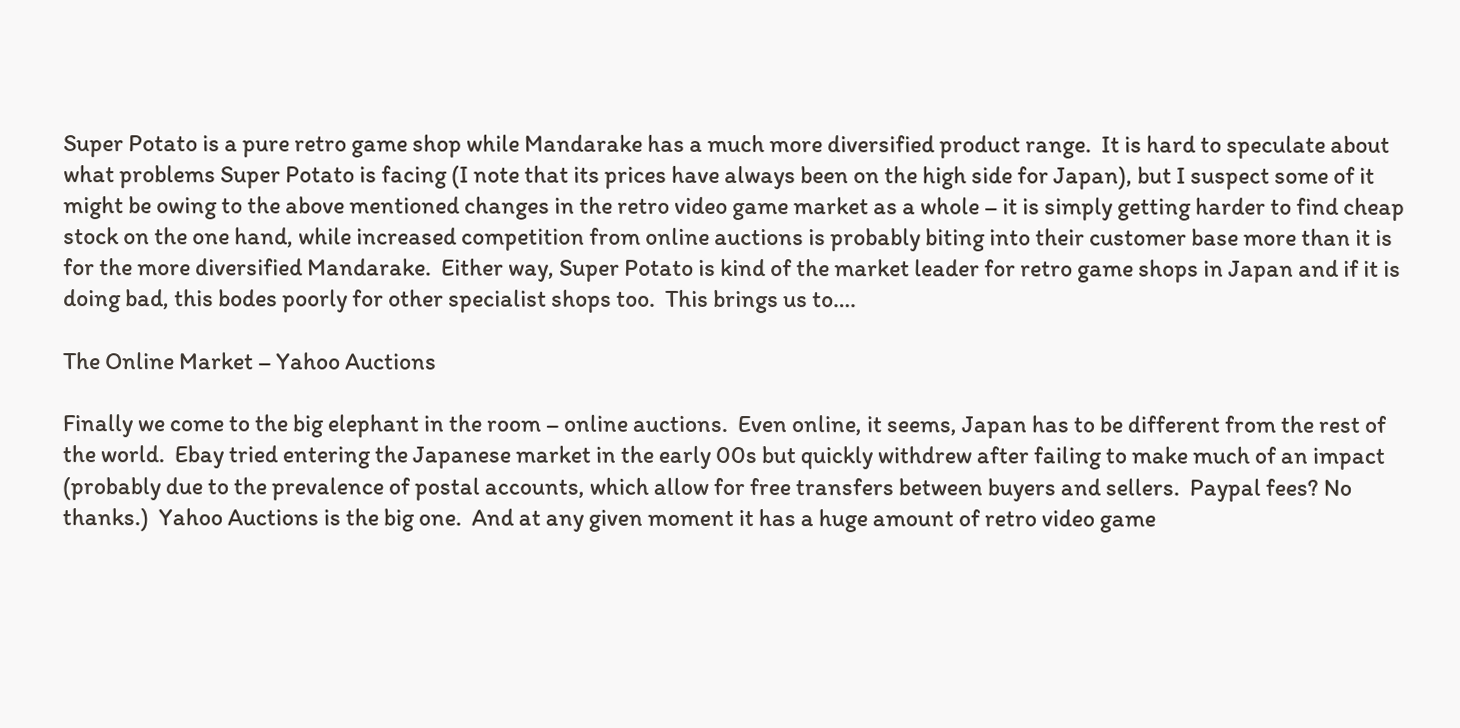Super Potato is a pure retro game shop while Mandarake has a much more diversified product range.  It is hard to speculate about what problems Super Potato is facing (I note that its prices have always been on the high side for Japan), but I suspect some of it might be owing to the above mentioned changes in the retro video game market as a whole – it is simply getting harder to find cheap stock on the one hand, while increased competition from online auctions is probably biting into their customer base more than it is for the more diversified Mandarake.  Either way, Super Potato is kind of the market leader for retro game shops in Japan and if it is doing bad, this bodes poorly for other specialist shops too.  This brings us to….

The Online Market – Yahoo Auctions

Finally we come to the big elephant in the room – online auctions.  Even online, it seems, Japan has to be different from the rest of the world.  Ebay tried entering the Japanese market in the early 00s but quickly withdrew after failing to make much of an impact (probably due to the prevalence of postal accounts, which allow for free transfers between buyers and sellers.  Paypal fees? No thanks.)  Yahoo Auctions is the big one.  And at any given moment it has a huge amount of retro video game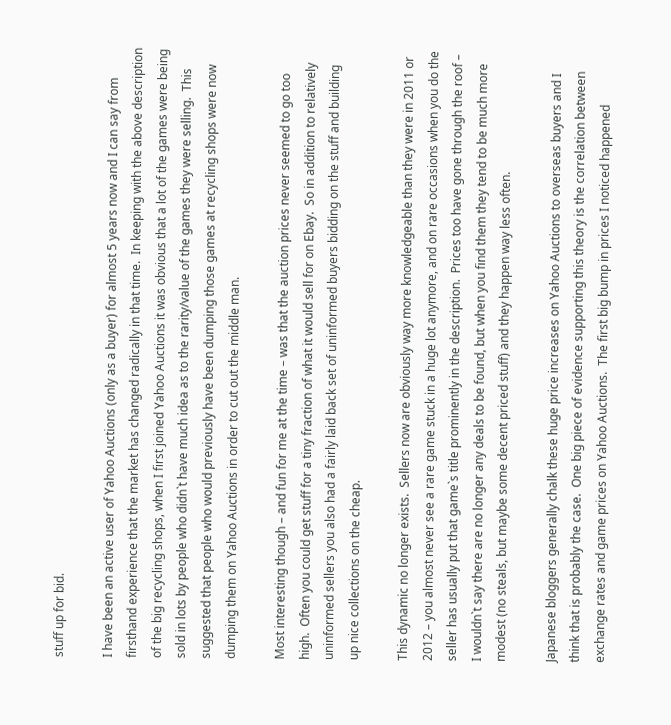stuff up for bid.

I have been an active user of Yahoo Auctions (only as a buyer) for almost 5 years now and I can say from firsthand experience that the market has changed radically in that time.  In keeping with the above description of the big recycling shops, when I first joined Yahoo Auctions it was obvious that a lot of the games were being sold in lots by people who didn`t have much idea as to the rarity/value of the games they were selling.  This suggested that people who would previously have been dumping those games at recycling shops were now dumping them on Yahoo Auctions in order to cut out the middle man.

Most interesting though – and fun for me at the time – was that the auction prices never seemed to go too high.  Often you could get stuff for a tiny fraction of what it would sell for on Ebay.  So in addition to relatively uninformed sellers you also had a fairly laid back set of uninformed buyers bidding on the stuff and building up nice collections on the cheap.

This dynamic no longer exists.  Sellers now are obviously way more knowledgeable than they were in 2011 or 2012 – you almost never see a rare game stuck in a huge lot anymore, and on rare occasions when you do the seller has usually put that game`s title prominently in the description.  Prices too have gone through the roof – I wouldn`t say there are no longer any deals to be found, but when you find them they tend to be much more modest (no steals, but maybe some decent priced stuff) and they happen way less often.

Japanese bloggers generally chalk these huge price increases on Yahoo Auctions to overseas buyers and I think that is probably the case.  One big piece of evidence supporting this theory is the correlation between exchange rates and game prices on Yahoo Auctions.  The first big bump in prices I noticed happened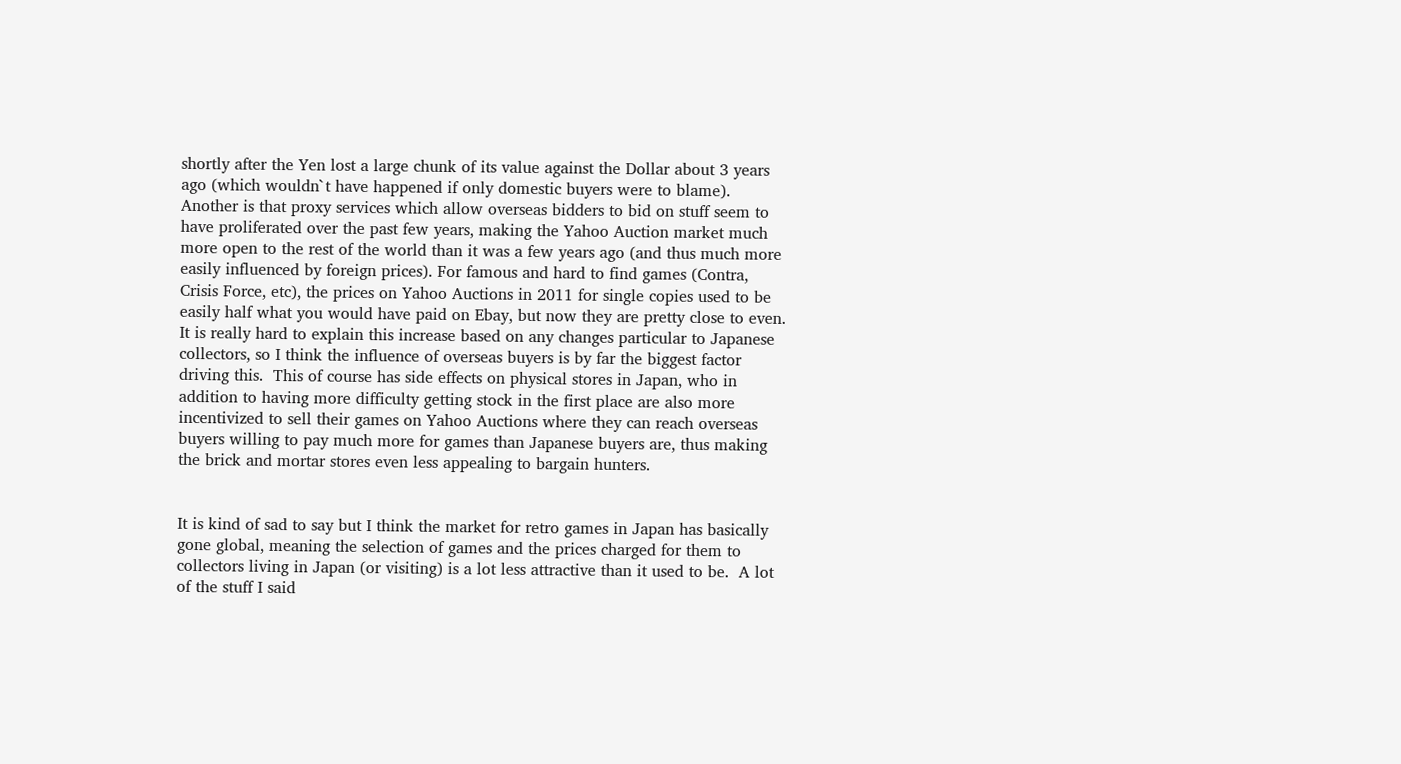shortly after the Yen lost a large chunk of its value against the Dollar about 3 years ago (which wouldn`t have happened if only domestic buyers were to blame).  Another is that proxy services which allow overseas bidders to bid on stuff seem to have proliferated over the past few years, making the Yahoo Auction market much more open to the rest of the world than it was a few years ago (and thus much more easily influenced by foreign prices). For famous and hard to find games (Contra, Crisis Force, etc), the prices on Yahoo Auctions in 2011 for single copies used to be easily half what you would have paid on Ebay, but now they are pretty close to even.  It is really hard to explain this increase based on any changes particular to Japanese collectors, so I think the influence of overseas buyers is by far the biggest factor driving this.  This of course has side effects on physical stores in Japan, who in addition to having more difficulty getting stock in the first place are also more incentivized to sell their games on Yahoo Auctions where they can reach overseas buyers willing to pay much more for games than Japanese buyers are, thus making the brick and mortar stores even less appealing to bargain hunters.


It is kind of sad to say but I think the market for retro games in Japan has basically gone global, meaning the selection of games and the prices charged for them to collectors living in Japan (or visiting) is a lot less attractive than it used to be.  A lot of the stuff I said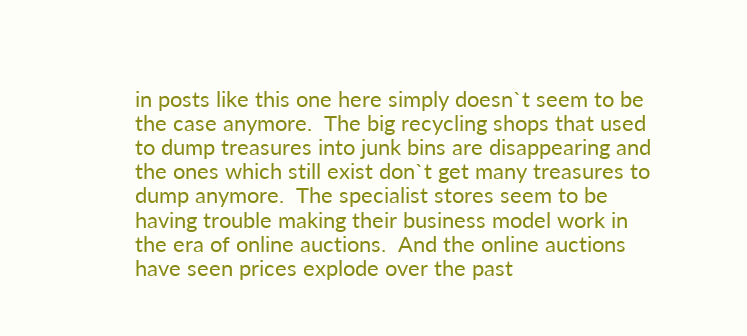in posts like this one here simply doesn`t seem to be the case anymore.  The big recycling shops that used to dump treasures into junk bins are disappearing and the ones which still exist don`t get many treasures to dump anymore.  The specialist stores seem to be having trouble making their business model work in the era of online auctions.  And the online auctions have seen prices explode over the past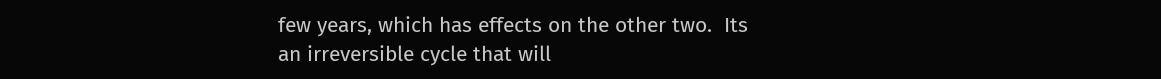few years, which has effects on the other two.  Its an irreversible cycle that will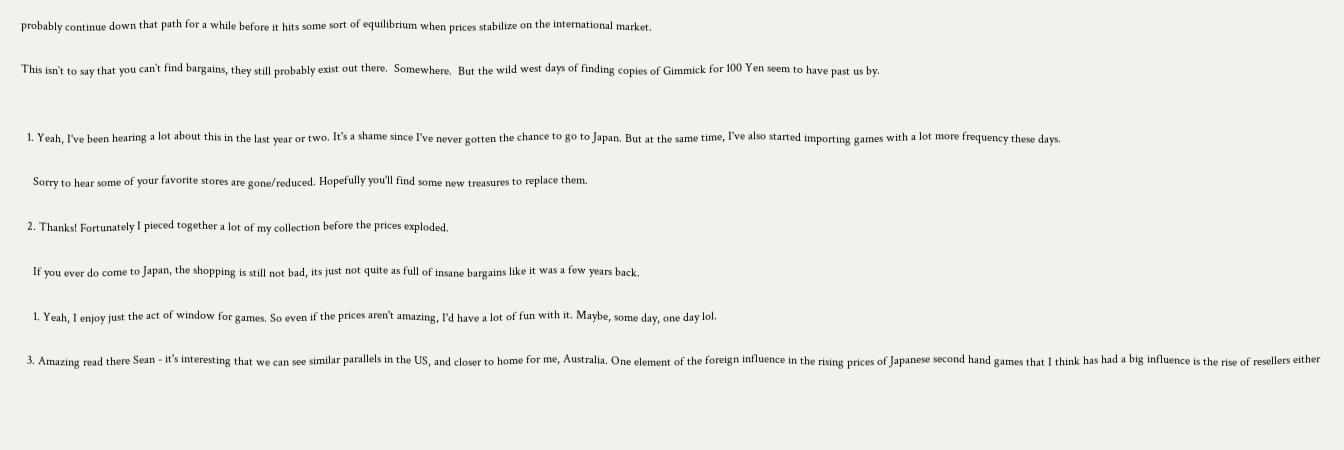probably continue down that path for a while before it hits some sort of equilibrium when prices stabilize on the international market.

This isn`t to say that you can`t find bargains, they still probably exist out there.  Somewhere.  But the wild west days of finding copies of Gimmick for 100 Yen seem to have past us by.


  1. Yeah, I've been hearing a lot about this in the last year or two. It's a shame since I've never gotten the chance to go to Japan. But at the same time, I've also started importing games with a lot more frequency these days.

    Sorry to hear some of your favorite stores are gone/reduced. Hopefully you'll find some new treasures to replace them.

  2. Thanks! Fortunately I pieced together a lot of my collection before the prices exploded.

    If you ever do come to Japan, the shopping is still not bad, its just not quite as full of insane bargains like it was a few years back.

    1. Yeah, I enjoy just the act of window for games. So even if the prices aren't amazing, I'd have a lot of fun with it. Maybe, some day, one day lol.

  3. Amazing read there Sean - it's interesting that we can see similar parallels in the US, and closer to home for me, Australia. One element of the foreign influence in the rising prices of Japanese second hand games that I think has had a big influence is the rise of resellers either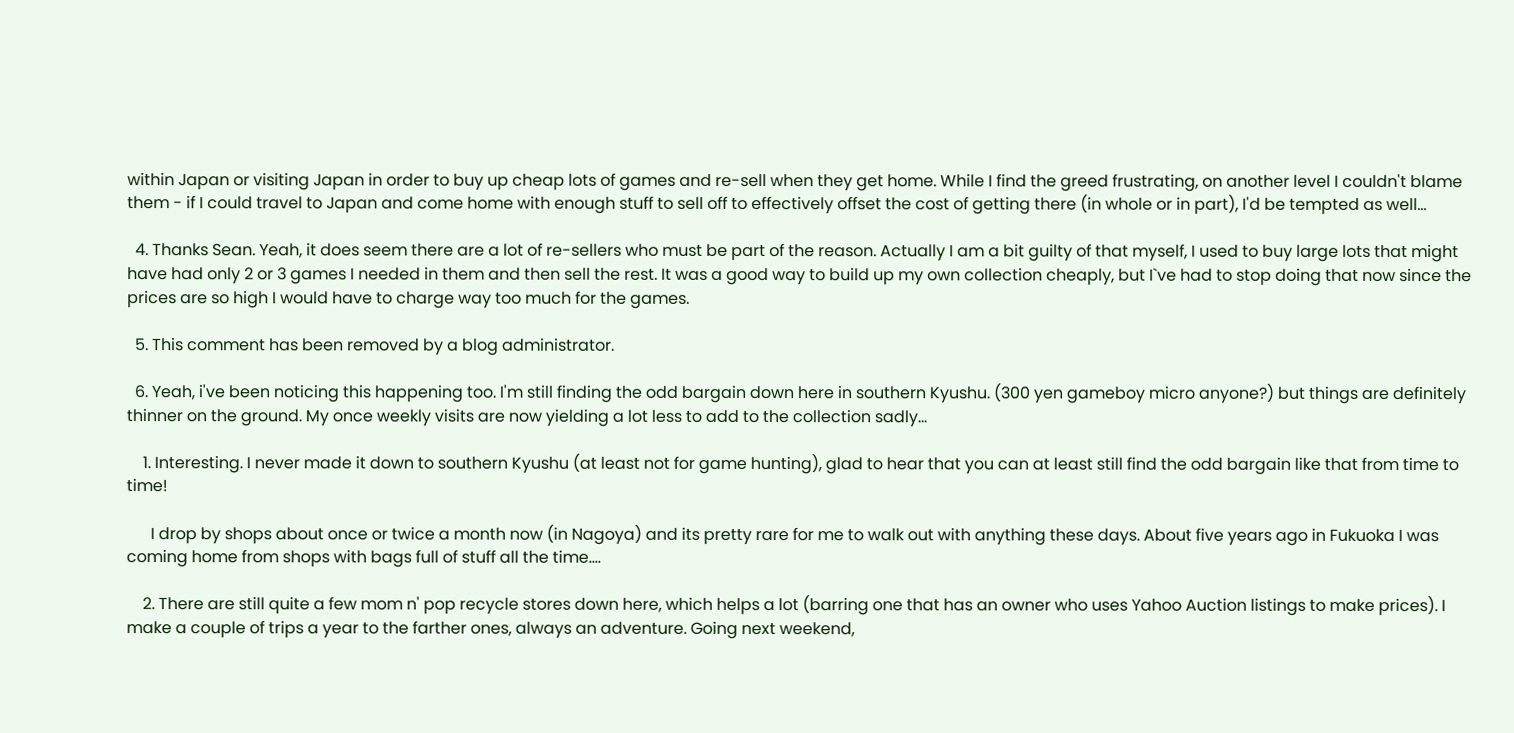within Japan or visiting Japan in order to buy up cheap lots of games and re-sell when they get home. While I find the greed frustrating, on another level I couldn't blame them - if I could travel to Japan and come home with enough stuff to sell off to effectively offset the cost of getting there (in whole or in part), I'd be tempted as well...

  4. Thanks Sean. Yeah, it does seem there are a lot of re-sellers who must be part of the reason. Actually I am a bit guilty of that myself, I used to buy large lots that might have had only 2 or 3 games I needed in them and then sell the rest. It was a good way to build up my own collection cheaply, but I`ve had to stop doing that now since the prices are so high I would have to charge way too much for the games.

  5. This comment has been removed by a blog administrator.

  6. Yeah, i've been noticing this happening too. I'm still finding the odd bargain down here in southern Kyushu. (300 yen gameboy micro anyone?) but things are definitely thinner on the ground. My once weekly visits are now yielding a lot less to add to the collection sadly...

    1. Interesting. I never made it down to southern Kyushu (at least not for game hunting), glad to hear that you can at least still find the odd bargain like that from time to time!

      I drop by shops about once or twice a month now (in Nagoya) and its pretty rare for me to walk out with anything these days. About five years ago in Fukuoka I was coming home from shops with bags full of stuff all the time....

    2. There are still quite a few mom n' pop recycle stores down here, which helps a lot (barring one that has an owner who uses Yahoo Auction listings to make prices). I make a couple of trips a year to the farther ones, always an adventure. Going next weekend,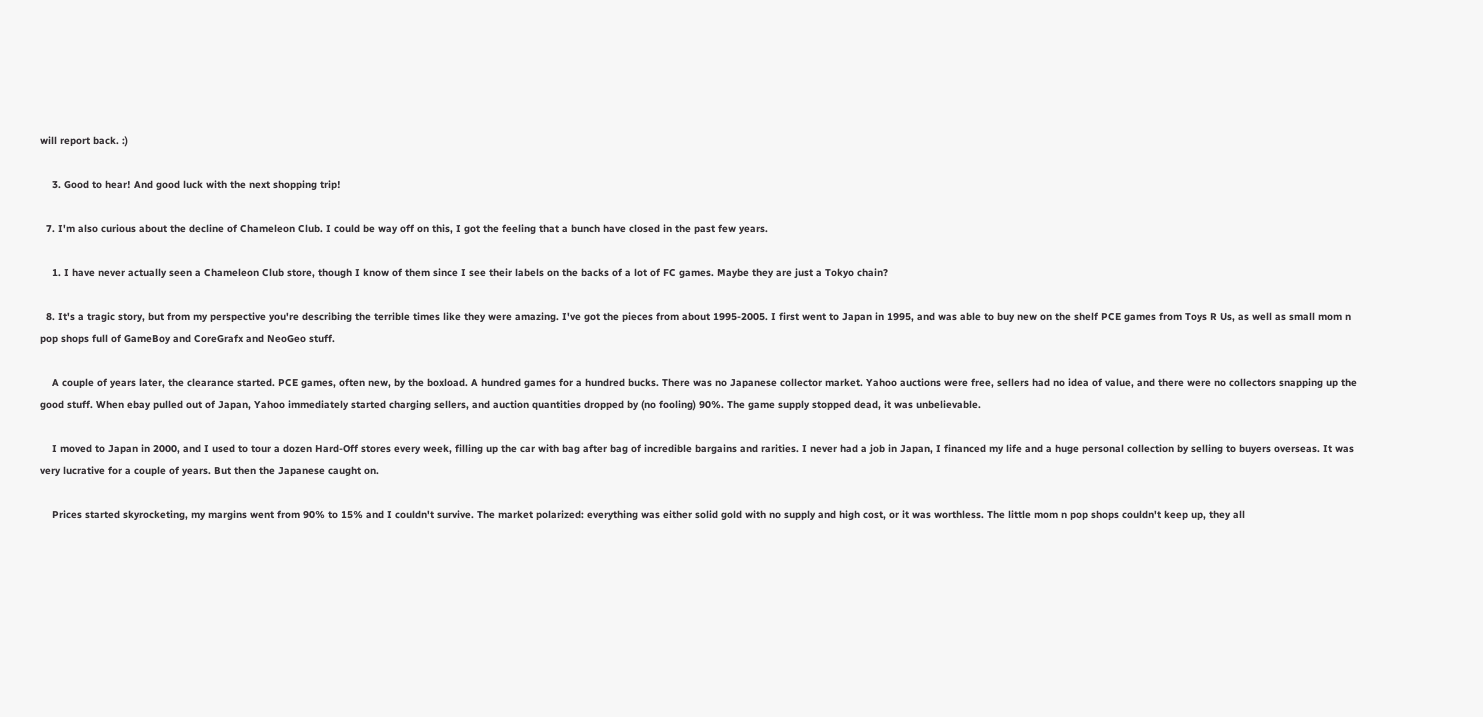will report back. :)

    3. Good to hear! And good luck with the next shopping trip!

  7. I'm also curious about the decline of Chameleon Club. I could be way off on this, I got the feeling that a bunch have closed in the past few years.

    1. I have never actually seen a Chameleon Club store, though I know of them since I see their labels on the backs of a lot of FC games. Maybe they are just a Tokyo chain?

  8. It's a tragic story, but from my perspective you're describing the terrible times like they were amazing. I've got the pieces from about 1995-2005. I first went to Japan in 1995, and was able to buy new on the shelf PCE games from Toys R Us, as well as small mom n pop shops full of GameBoy and CoreGrafx and NeoGeo stuff.

    A couple of years later, the clearance started. PCE games, often new, by the boxload. A hundred games for a hundred bucks. There was no Japanese collector market. Yahoo auctions were free, sellers had no idea of value, and there were no collectors snapping up the good stuff. When ebay pulled out of Japan, Yahoo immediately started charging sellers, and auction quantities dropped by (no fooling) 90%. The game supply stopped dead, it was unbelievable.

    I moved to Japan in 2000, and I used to tour a dozen Hard-Off stores every week, filling up the car with bag after bag of incredible bargains and rarities. I never had a job in Japan, I financed my life and a huge personal collection by selling to buyers overseas. It was very lucrative for a couple of years. But then the Japanese caught on.

    Prices started skyrocketing, my margins went from 90% to 15% and I couldn't survive. The market polarized: everything was either solid gold with no supply and high cost, or it was worthless. The little mom n pop shops couldn't keep up, they all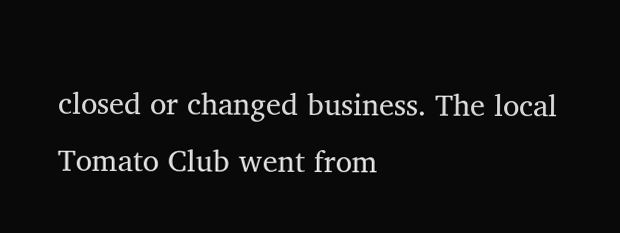closed or changed business. The local Tomato Club went from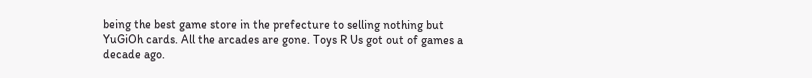being the best game store in the prefecture to selling nothing but YuGiOh cards. All the arcades are gone. Toys R Us got out of games a decade ago.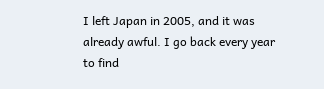I left Japan in 2005, and it was already awful. I go back every year to find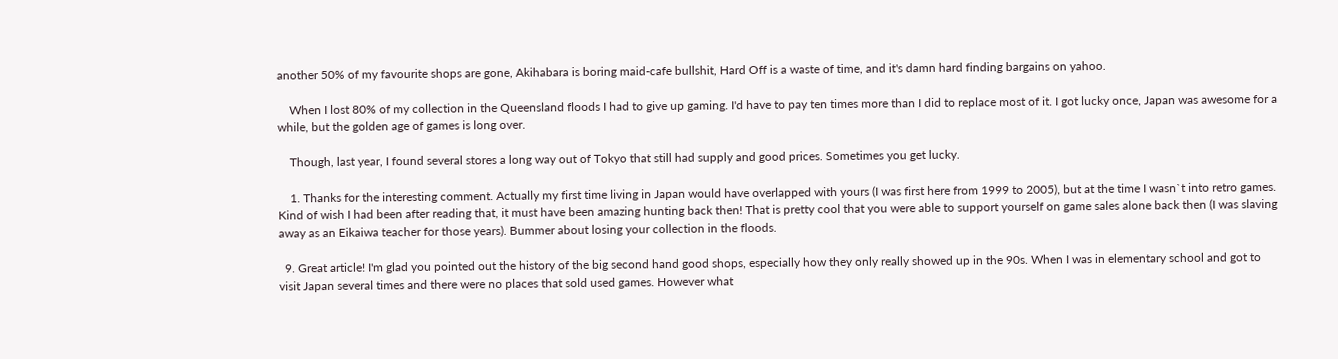another 50% of my favourite shops are gone, Akihabara is boring maid-cafe bullshit, Hard Off is a waste of time, and it's damn hard finding bargains on yahoo.

    When I lost 80% of my collection in the Queensland floods I had to give up gaming. I'd have to pay ten times more than I did to replace most of it. I got lucky once, Japan was awesome for a while, but the golden age of games is long over.

    Though, last year, I found several stores a long way out of Tokyo that still had supply and good prices. Sometimes you get lucky.

    1. Thanks for the interesting comment. Actually my first time living in Japan would have overlapped with yours (I was first here from 1999 to 2005), but at the time I wasn`t into retro games. Kind of wish I had been after reading that, it must have been amazing hunting back then! That is pretty cool that you were able to support yourself on game sales alone back then (I was slaving away as an Eikaiwa teacher for those years). Bummer about losing your collection in the floods.

  9. Great article! I'm glad you pointed out the history of the big second hand good shops, especially how they only really showed up in the 90s. When I was in elementary school and got to visit Japan several times and there were no places that sold used games. However what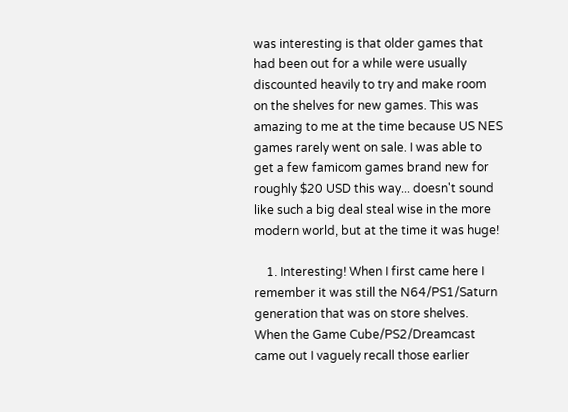was interesting is that older games that had been out for a while were usually discounted heavily to try and make room on the shelves for new games. This was amazing to me at the time because US NES games rarely went on sale. I was able to get a few famicom games brand new for roughly $20 USD this way... doesn't sound like such a big deal steal wise in the more modern world, but at the time it was huge!

    1. Interesting! When I first came here I remember it was still the N64/PS1/Saturn generation that was on store shelves. When the Game Cube/PS2/Dreamcast came out I vaguely recall those earlier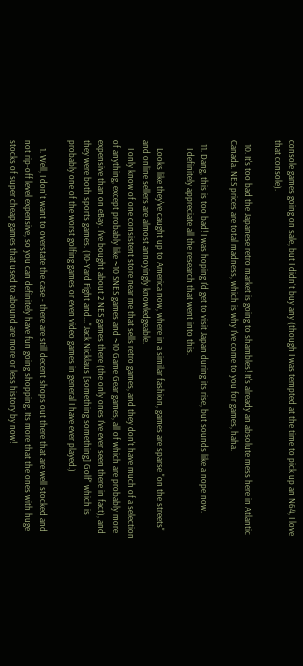console games going on sale, but I didn`t buy any (though I was tempted at the time to pick up an N64, I love that console).

  10. It's too bad the Japanese retro market is going to shambles! It's already an absolute mess here in Atlantic Canada. NES prices are total madness, which is why I've come to you for games, haha.

  11. Dang, this is too bad! I was hoping I'd get to visit Japan during its rise, but sounds like a nope now.
    I definitely appreciate all the research that went into this.

    Looks like they've caught up to America now, where in a similar fashion, games are sparse "on the streets" and online sellers are almost annoyingly knowledgeable.
    I only know of one consistent store near me that sells retro games, and they don't have much of a selection of anything, except probably like ~10 SNES games and ~10 Game Gear games, all of which are probably more expensive than on eBay. I've bought about 2 NES games there (the only ones I've ever seen there in fact), and they were both sports games. (10-Yard Fight and..."Jack Nicklaus [something something] Golf" which is probably one of the worst golfing games or even video games in general I have ever played.)

    1. Well, I don`t want to overstate the case - there are still decent shops out there that are well stocked and not rip-off level expensive, so you can definitely have fun going shopping. Its more that the ones with huge stocks of super cheap games that used to abound are more or less history by now!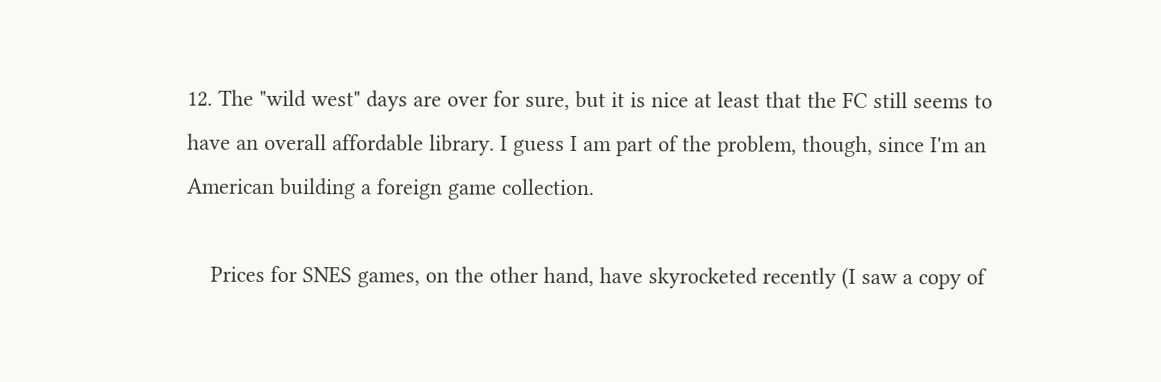12. The "wild west" days are over for sure, but it is nice at least that the FC still seems to have an overall affordable library. I guess I am part of the problem, though, since I'm an American building a foreign game collection.

    Prices for SNES games, on the other hand, have skyrocketed recently (I saw a copy of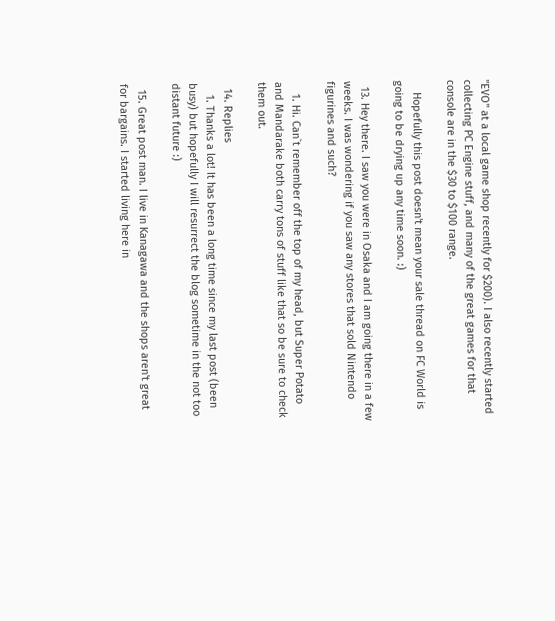"EVO" at a local game shop recently for $200). I also recently started collecting PC Engine stuff, and many of the great games for that console are in the $30 to $100 range.

    Hopefully this post doesn't mean your sale thread on FC World is going to be drying up any time soon. :)

  13. Hey there. I saw you were in Osaka and I am going there in a few weeks. I was wondering if you saw any stores that sold Nintendo figurines and such?

    1. Hi. Can`t remember off the top of my head, but Super Potato and Mandarake both carry tons of stuff like that so be sure to check them out.

  14. Replies
    1. Thanks a lot! It has been a long time since my last post (been busy) but hopefully I will resurrect the blog sometime in the not too distant future :)

  15. Great post man. I live in Kanagawa and the shops aren't great for bargains. I started living here in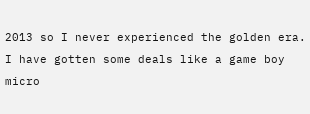2013 so I never experienced the golden era. I have gotten some deals like a game boy micro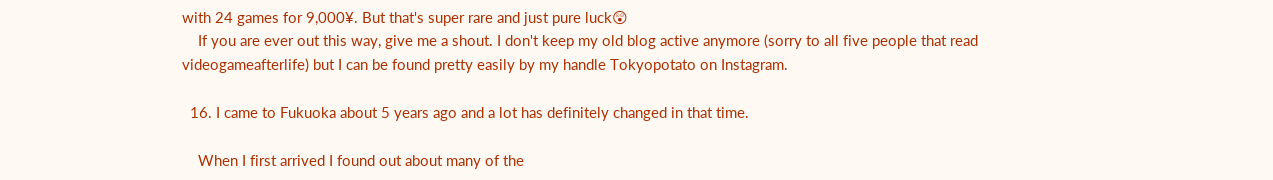with 24 games for 9,000¥. But that's super rare and just pure luck😲
    If you are ever out this way, give me a shout. I don't keep my old blog active anymore (sorry to all five people that read videogameafterlife) but I can be found pretty easily by my handle Tokyopotato on Instagram.

  16. I came to Fukuoka about 5 years ago and a lot has definitely changed in that time.

    When I first arrived I found out about many of the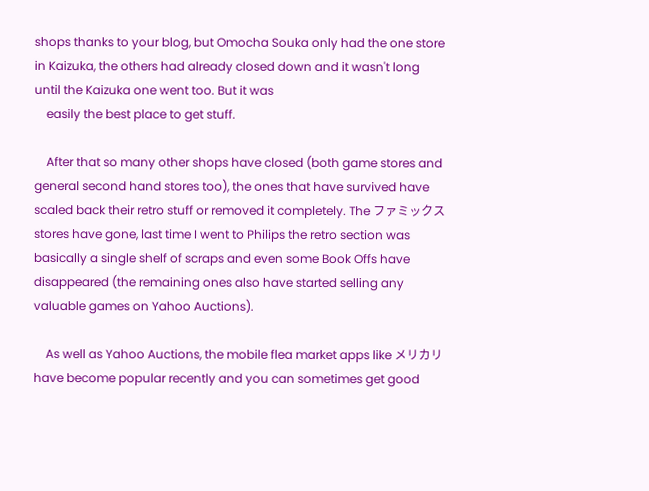shops thanks to your blog, but Omocha Souka only had the one store in Kaizuka, the others had already closed down and it wasn't long until the Kaizuka one went too. But it was
    easily the best place to get stuff.

    After that so many other shops have closed (both game stores and general second hand stores too), the ones that have survived have scaled back their retro stuff or removed it completely. The ファミックス stores have gone, last time I went to Philips the retro section was basically a single shelf of scraps and even some Book Offs have disappeared (the remaining ones also have started selling any valuable games on Yahoo Auctions).

    As well as Yahoo Auctions, the mobile flea market apps like メリカリ have become popular recently and you can sometimes get good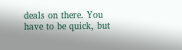deals on there. You have to be quick, but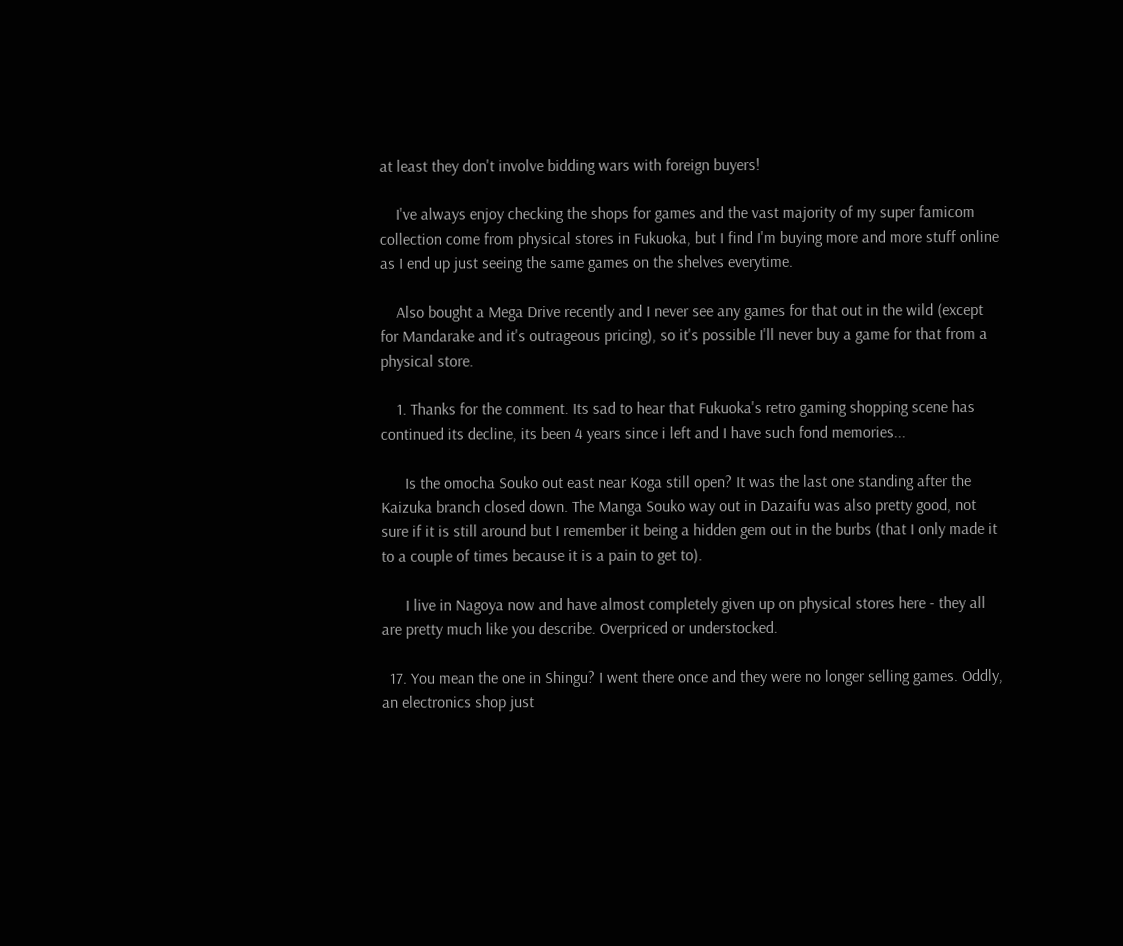at least they don't involve bidding wars with foreign buyers!

    I've always enjoy checking the shops for games and the vast majority of my super famicom collection come from physical stores in Fukuoka, but I find I'm buying more and more stuff online as I end up just seeing the same games on the shelves everytime.

    Also bought a Mega Drive recently and I never see any games for that out in the wild (except for Mandarake and it's outrageous pricing), so it's possible I'll never buy a game for that from a physical store.

    1. Thanks for the comment. Its sad to hear that Fukuoka's retro gaming shopping scene has continued its decline, its been 4 years since i left and I have such fond memories...

      Is the omocha Souko out east near Koga still open? It was the last one standing after the Kaizuka branch closed down. The Manga Souko way out in Dazaifu was also pretty good, not sure if it is still around but I remember it being a hidden gem out in the burbs (that I only made it to a couple of times because it is a pain to get to).

      I live in Nagoya now and have almost completely given up on physical stores here - they all are pretty much like you describe. Overpriced or understocked.

  17. You mean the one in Shingu? I went there once and they were no longer selling games. Oddly, an electronics shop just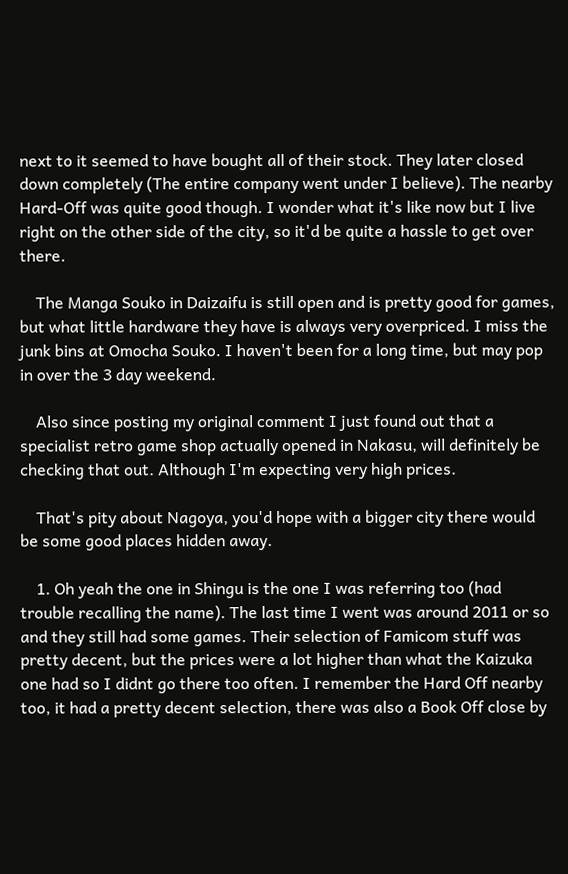next to it seemed to have bought all of their stock. They later closed down completely (The entire company went under I believe). The nearby Hard-Off was quite good though. I wonder what it's like now but I live right on the other side of the city, so it'd be quite a hassle to get over there.

    The Manga Souko in Daizaifu is still open and is pretty good for games, but what little hardware they have is always very overpriced. I miss the junk bins at Omocha Souko. I haven't been for a long time, but may pop in over the 3 day weekend.

    Also since posting my original comment I just found out that a specialist retro game shop actually opened in Nakasu, will definitely be checking that out. Although I'm expecting very high prices.

    That's pity about Nagoya, you'd hope with a bigger city there would be some good places hidden away.

    1. Oh yeah the one in Shingu is the one I was referring too (had trouble recalling the name). The last time I went was around 2011 or so and they still had some games. Their selection of Famicom stuff was pretty decent, but the prices were a lot higher than what the Kaizuka one had so I didnt go there too often. I remember the Hard Off nearby too, it had a pretty decent selection, there was also a Book Off close by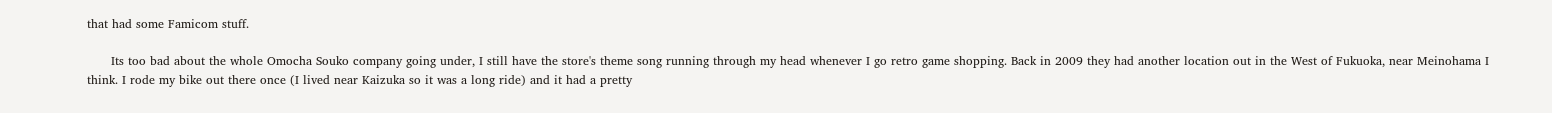that had some Famicom stuff.

      Its too bad about the whole Omocha Souko company going under, I still have the store's theme song running through my head whenever I go retro game shopping. Back in 2009 they had another location out in the West of Fukuoka, near Meinohama I think. I rode my bike out there once (I lived near Kaizuka so it was a long ride) and it had a pretty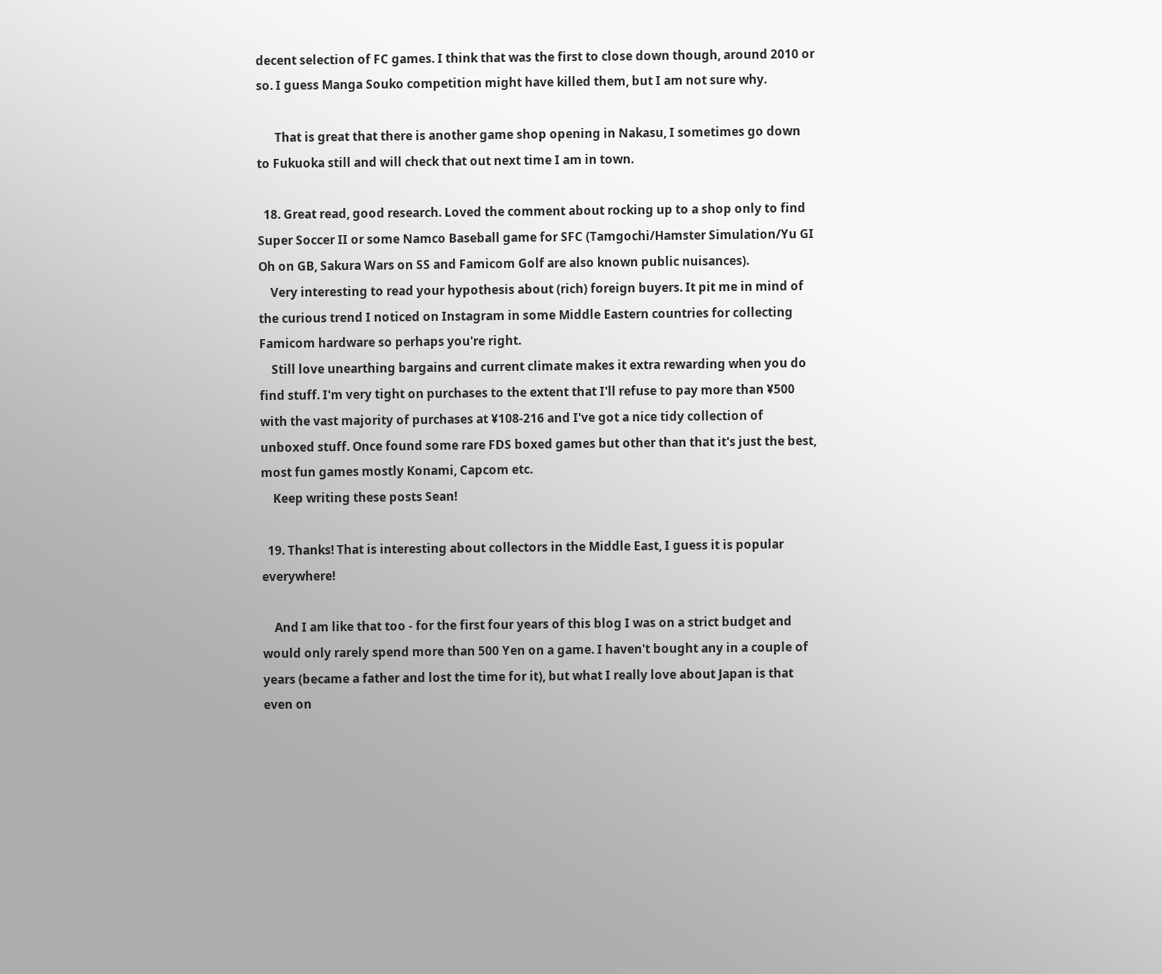decent selection of FC games. I think that was the first to close down though, around 2010 or so. I guess Manga Souko competition might have killed them, but I am not sure why.

      That is great that there is another game shop opening in Nakasu, I sometimes go down to Fukuoka still and will check that out next time I am in town.

  18. Great read, good research. Loved the comment about rocking up to a shop only to find Super Soccer II or some Namco Baseball game for SFC (Tamgochi/Hamster Simulation/Yu GI Oh on GB, Sakura Wars on SS and Famicom Golf are also known public nuisances).
    Very interesting to read your hypothesis about (rich) foreign buyers. It pit me in mind of the curious trend I noticed on Instagram in some Middle Eastern countries for collecting Famicom hardware so perhaps you're right.
    Still love unearthing bargains and current climate makes it extra rewarding when you do find stuff. I'm very tight on purchases to the extent that I'll refuse to pay more than ¥500 with the vast majority of purchases at ¥108-216 and I've got a nice tidy collection of unboxed stuff. Once found some rare FDS boxed games but other than that it's just the best, most fun games mostly Konami, Capcom etc.
    Keep writing these posts Sean!

  19. Thanks! That is interesting about collectors in the Middle East, I guess it is popular everywhere!

    And I am like that too - for the first four years of this blog I was on a strict budget and would only rarely spend more than 500 Yen on a game. I haven't bought any in a couple of years (became a father and lost the time for it), but what I really love about Japan is that even on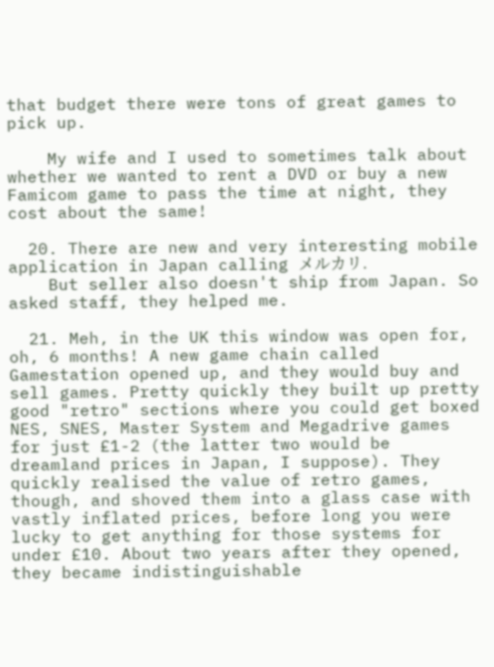that budget there were tons of great games to pick up.

    My wife and I used to sometimes talk about whether we wanted to rent a DVD or buy a new Famicom game to pass the time at night, they cost about the same!

  20. There are new and very interesting mobile application in Japan calling メルカリ.
    But seller also doesn't ship from Japan. So asked staff, they helped me.

  21. Meh, in the UK this window was open for, oh, 6 months! A new game chain called Gamestation opened up, and they would buy and sell games. Pretty quickly they built up pretty good "retro" sections where you could get boxed NES, SNES, Master System and Megadrive games for just £1-2 (the latter two would be dreamland prices in Japan, I suppose). They quickly realised the value of retro games, though, and shoved them into a glass case with vastly inflated prices, before long you were lucky to get anything for those systems for under £10. About two years after they opened, they became indistinguishable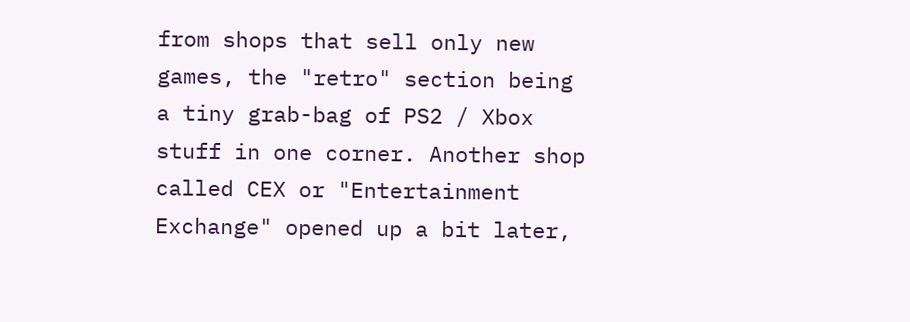from shops that sell only new games, the "retro" section being a tiny grab-bag of PS2 / Xbox stuff in one corner. Another shop called CEX or "Entertainment Exchange" opened up a bit later,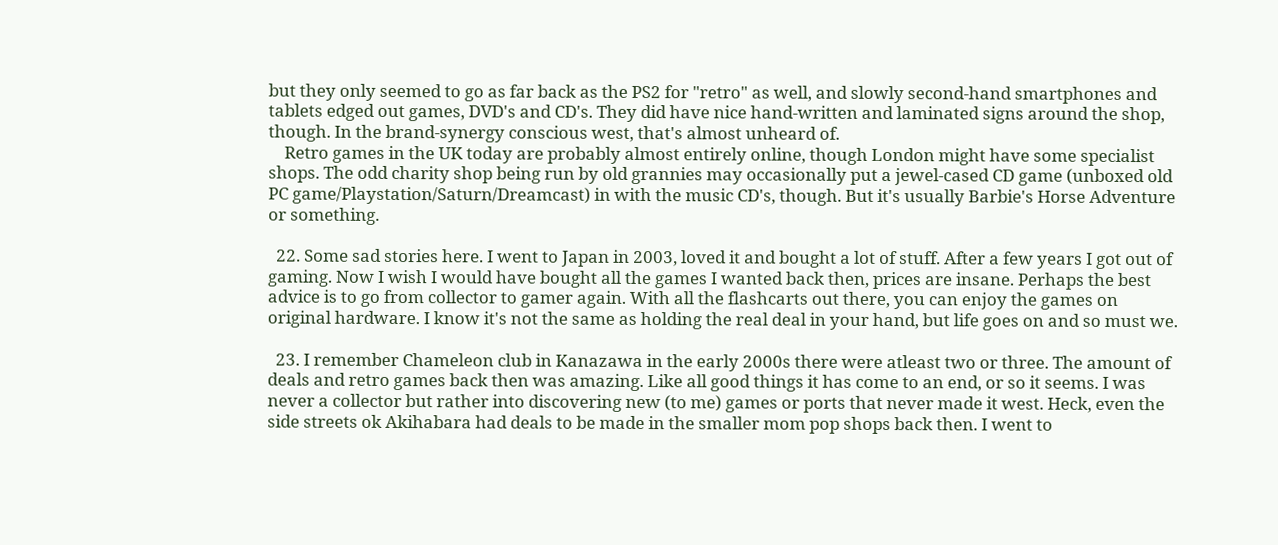but they only seemed to go as far back as the PS2 for "retro" as well, and slowly second-hand smartphones and tablets edged out games, DVD's and CD's. They did have nice hand-written and laminated signs around the shop, though. In the brand-synergy conscious west, that's almost unheard of.
    Retro games in the UK today are probably almost entirely online, though London might have some specialist shops. The odd charity shop being run by old grannies may occasionally put a jewel-cased CD game (unboxed old PC game/Playstation/Saturn/Dreamcast) in with the music CD's, though. But it's usually Barbie's Horse Adventure or something.

  22. Some sad stories here. I went to Japan in 2003, loved it and bought a lot of stuff. After a few years I got out of gaming. Now I wish I would have bought all the games I wanted back then, prices are insane. Perhaps the best advice is to go from collector to gamer again. With all the flashcarts out there, you can enjoy the games on original hardware. I know it's not the same as holding the real deal in your hand, but life goes on and so must we.

  23. I remember Chameleon club in Kanazawa in the early 2000s there were atleast two or three. The amount of deals and retro games back then was amazing. Like all good things it has come to an end, or so it seems. I was never a collector but rather into discovering new (to me) games or ports that never made it west. Heck, even the side streets ok Akihabara had deals to be made in the smaller mom pop shops back then. I went to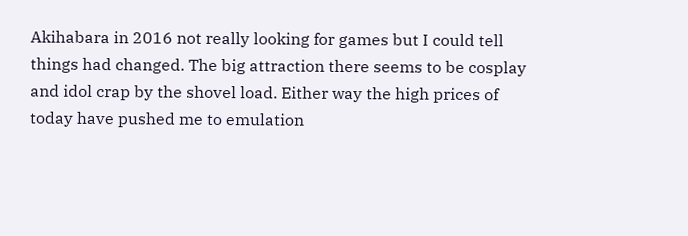Akihabara in 2016 not really looking for games but I could tell things had changed. The big attraction there seems to be cosplay and idol crap by the shovel load. Either way the high prices of today have pushed me to emulation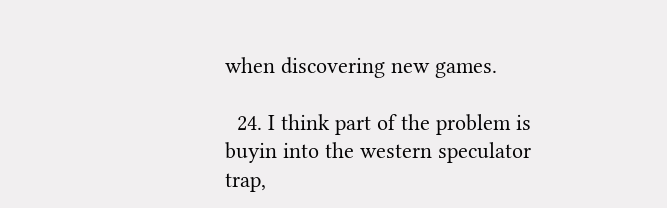when discovering new games.

  24. I think part of the problem is buyin into the western speculator trap,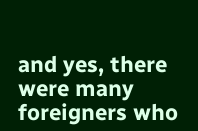and yes, there were many foreigners who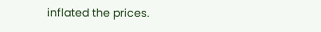inflated the prices.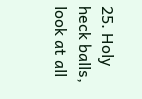25. Holy heck balls, look at all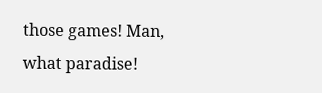those games! Man, what paradise!